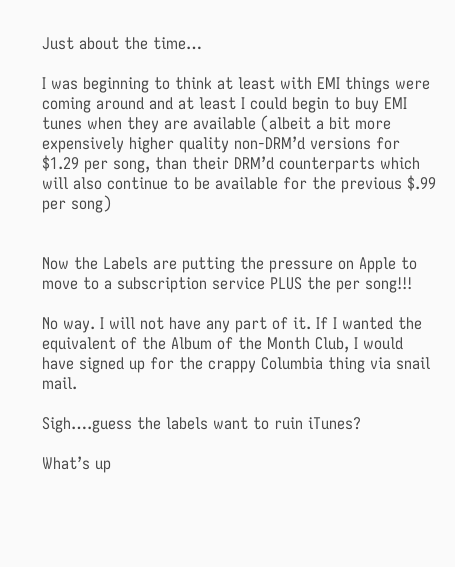Just about the time…

I was beginning to think at least with EMI things were coming around and at least I could begin to buy EMI tunes when they are available (albeit a bit more expensively higher quality non-DRM’d versions for $1.29 per song, than their DRM’d counterparts which will also continue to be available for the previous $.99 per song)


Now the Labels are putting the pressure on Apple to move to a subscription service PLUS the per song!!!

No way. I will not have any part of it. If I wanted the equivalent of the Album of the Month Club, I would have signed up for the crappy Columbia thing via snail mail.

Sigh….guess the labels want to ruin iTunes?

What’s up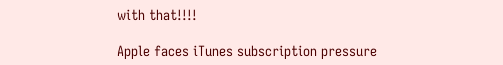with that!!!!

Apple faces iTunes subscription pressure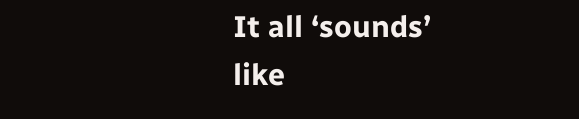It all ‘sounds’ like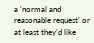a ‘normal and reasonable request’ or at least they’d like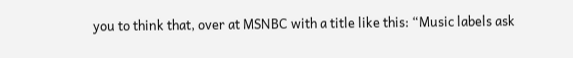you to think that, over at MSNBC with a title like this: “Music labels ask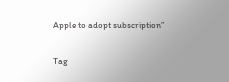Apple to adopt subscription”

Tag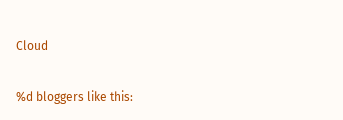Cloud

%d bloggers like this: